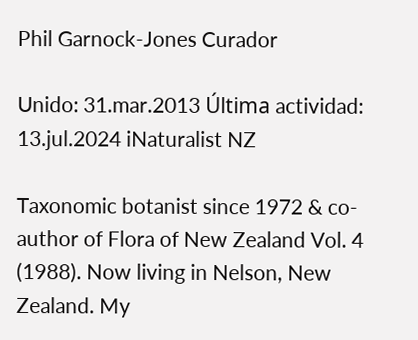Phil Garnock-Jones Curador

Unido: 31.mar.2013 Última actividad: 13.jul.2024 iNaturalist NZ

Taxonomic botanist since 1972 & co-author of Flora of New Zealand Vol. 4 (1988). Now living in Nelson, New Zealand. My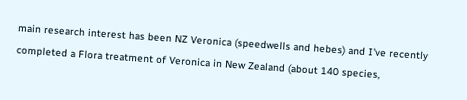main research interest has been NZ Veronica (speedwells and hebes) and I've recently completed a Flora treatment of Veronica in New Zealand (about 140 species,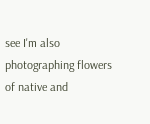see I'm also photographing flowers of native and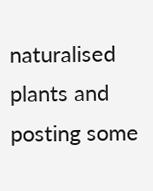naturalised plants and posting some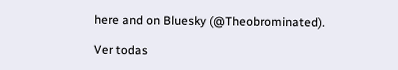here and on Bluesky (@Theobrominated).

Ver todas